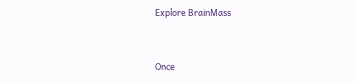Explore BrainMass


Once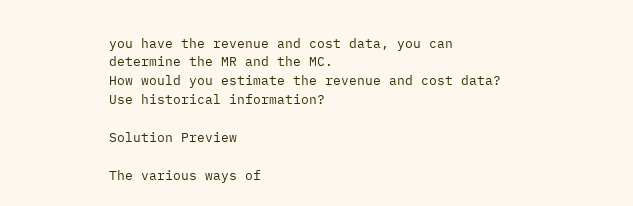you have the revenue and cost data, you can determine the MR and the MC.
How would you estimate the revenue and cost data? Use historical information?

Solution Preview

The various ways of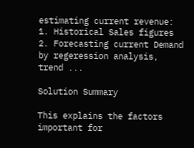estimating current revenue:
1. Historical Sales figures
2. Forecasting current Demand by regeression analysis, trend ...

Solution Summary

This explains the factors important for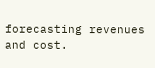forecasting revenues and cost.